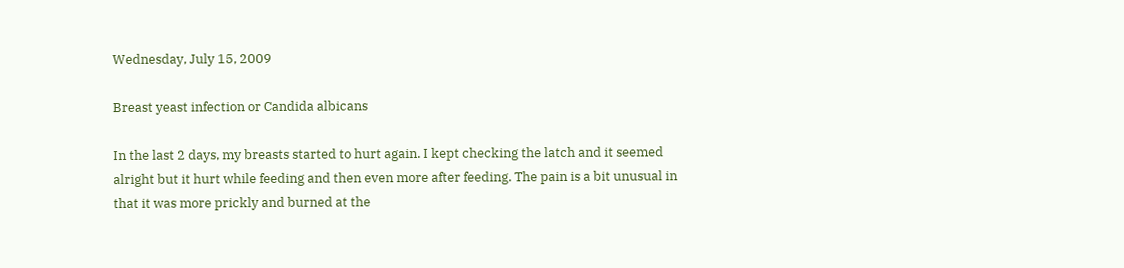Wednesday, July 15, 2009

Breast yeast infection or Candida albicans

In the last 2 days, my breasts started to hurt again. I kept checking the latch and it seemed alright but it hurt while feeding and then even more after feeding. The pain is a bit unusual in that it was more prickly and burned at the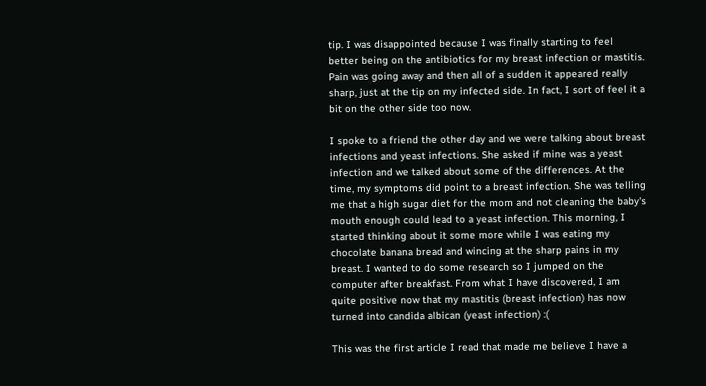tip. I was disappointed because I was finally starting to feel better being on the antibiotics for my breast infection or mastitis. Pain was going away and then all of a sudden it appeared really sharp, just at the tip on my infected side. In fact, I sort of feel it a bit on the other side too now.

I spoke to a friend the other day and we were talking about breast infections and yeast infections. She asked if mine was a yeast infection and we talked about some of the differences. At the time, my symptoms did point to a breast infection. She was telling me that a high sugar diet for the mom and not cleaning the baby's mouth enough could lead to a yeast infection. This morning, I started thinking about it some more while I was eating my chocolate banana bread and wincing at the sharp pains in my breast. I wanted to do some research so I jumped on the computer after breakfast. From what I have discovered, I am quite positive now that my mastitis (breast infection) has now turned into candida albican (yeast infection) :(

This was the first article I read that made me believe I have a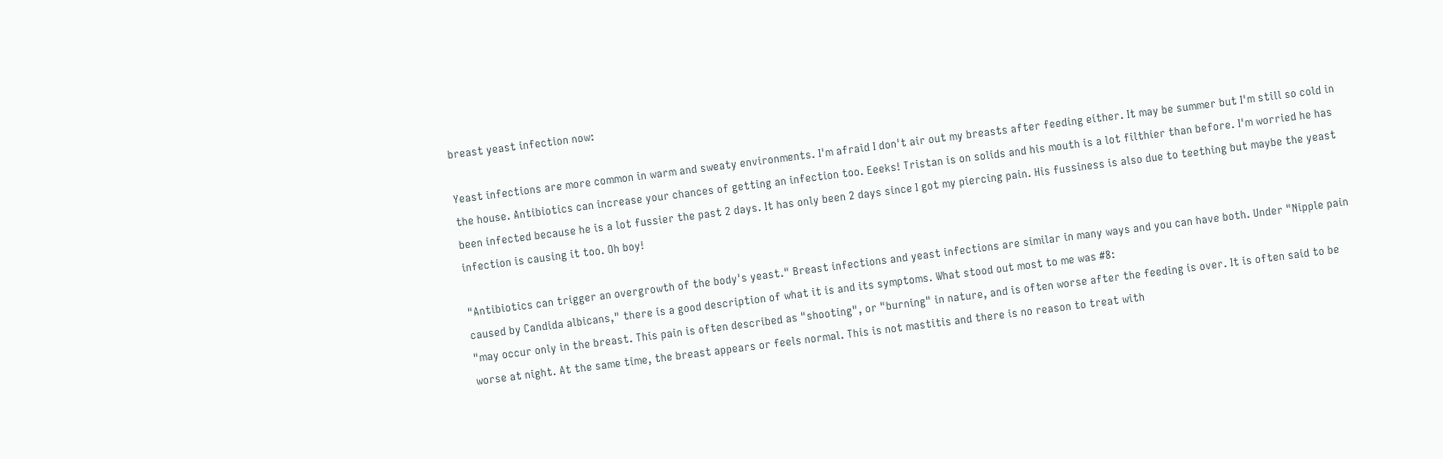breast yeast infection now:

Yeast infections are more common in warm and sweaty environments. I'm afraid I don't air out my breasts after feeding either. It may be summer but I'm still so cold in the house. Antibiotics can increase your chances of getting an infection too. Eeeks! Tristan is on solids and his mouth is a lot filthier than before. I'm worried he has been infected because he is a lot fussier the past 2 days. It has only been 2 days since I got my piercing pain. His fussiness is also due to teething but maybe the yeast infection is causing it too. Oh boy!

"Antibiotics can trigger an overgrowth of the body's yeast." Breast infections and yeast infections are similar in many ways and you can have both. Under "Nipple pain caused by Candida albicans," there is a good description of what it is and its symptoms. What stood out most to me was #8:
"may occur only in the breast. This pain is often described as "shooting", or "burning" in nature, and is often worse after the feeding is over. It is often said to be worse at night. At the same time, the breast appears or feels normal. This is not mastitis and there is no reason to treat with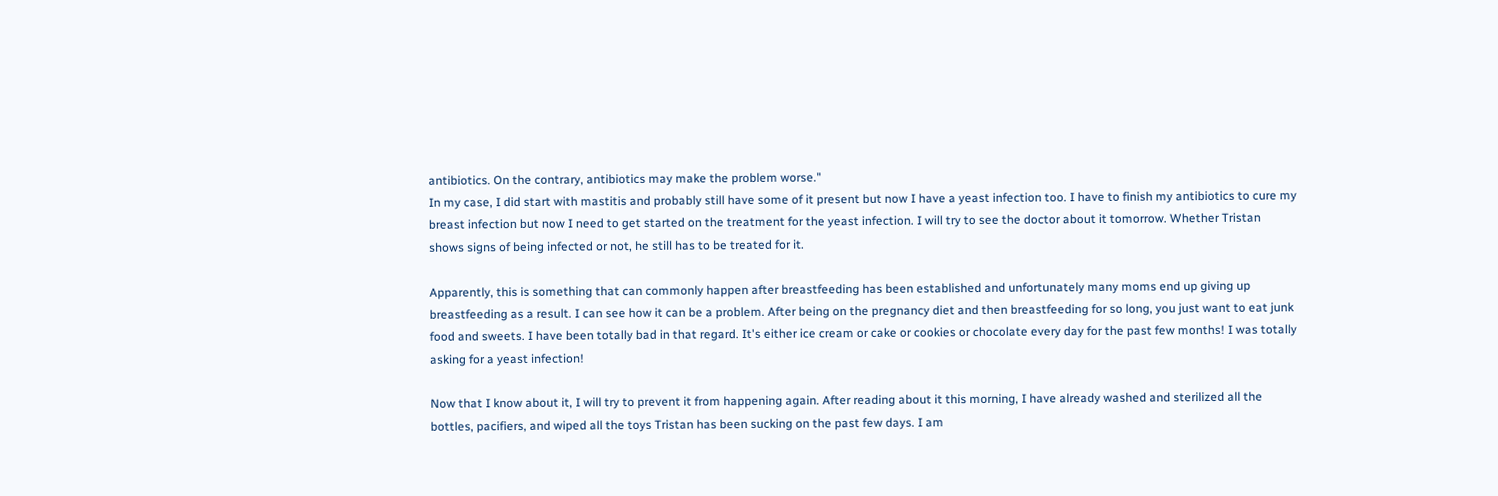antibiotics. On the contrary, antibiotics may make the problem worse."
In my case, I did start with mastitis and probably still have some of it present but now I have a yeast infection too. I have to finish my antibiotics to cure my breast infection but now I need to get started on the treatment for the yeast infection. I will try to see the doctor about it tomorrow. Whether Tristan shows signs of being infected or not, he still has to be treated for it.

Apparently, this is something that can commonly happen after breastfeeding has been established and unfortunately many moms end up giving up breastfeeding as a result. I can see how it can be a problem. After being on the pregnancy diet and then breastfeeding for so long, you just want to eat junk food and sweets. I have been totally bad in that regard. It's either ice cream or cake or cookies or chocolate every day for the past few months! I was totally asking for a yeast infection!

Now that I know about it, I will try to prevent it from happening again. After reading about it this morning, I have already washed and sterilized all the bottles, pacifiers, and wiped all the toys Tristan has been sucking on the past few days. I am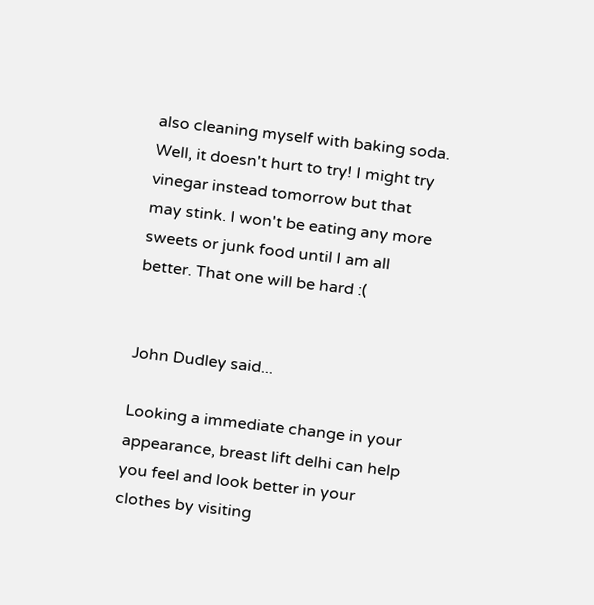also cleaning myself with baking soda. Well, it doesn't hurt to try! I might try vinegar instead tomorrow but that may stink. I won't be eating any more sweets or junk food until I am all better. That one will be hard :(


John Dudley said...

Looking a immediate change in your appearance, breast lift delhi can help you feel and look better in your clothes by visiting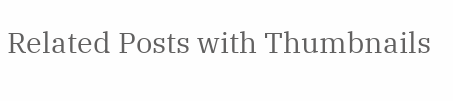Related Posts with Thumbnails